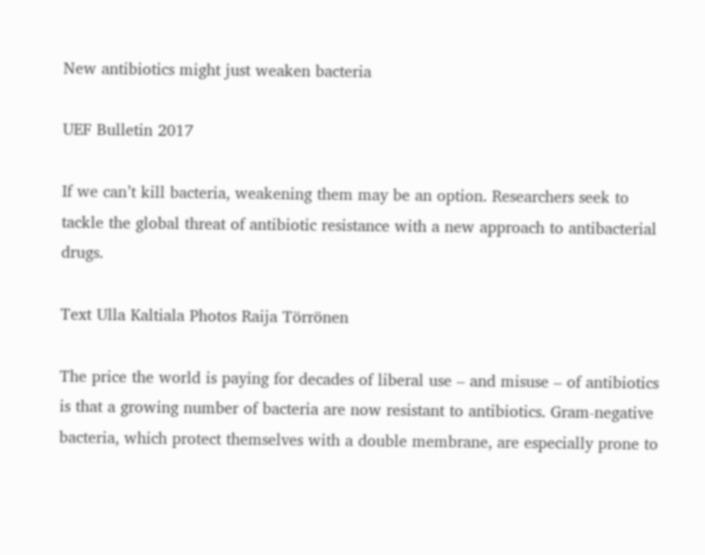New antibiotics might just weaken bacteria

UEF Bulletin 2017

If we can’t kill bacteria, weakening them may be an option. Researchers seek to tackle the global threat of antibiotic resistance with a new approach to antibacterial drugs.

Text Ulla Kaltiala Photos Raija Törrönen

The price the world is paying for decades of liberal use – and misuse – of antibiotics is that a growing number of bacteria are now resistant to antibiotics. Gram-negative bacteria, which protect themselves with a double membrane, are especially prone to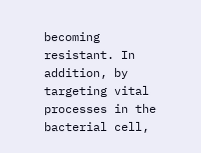becoming resistant. In addition, by targeting vital processes in the bacterial cell,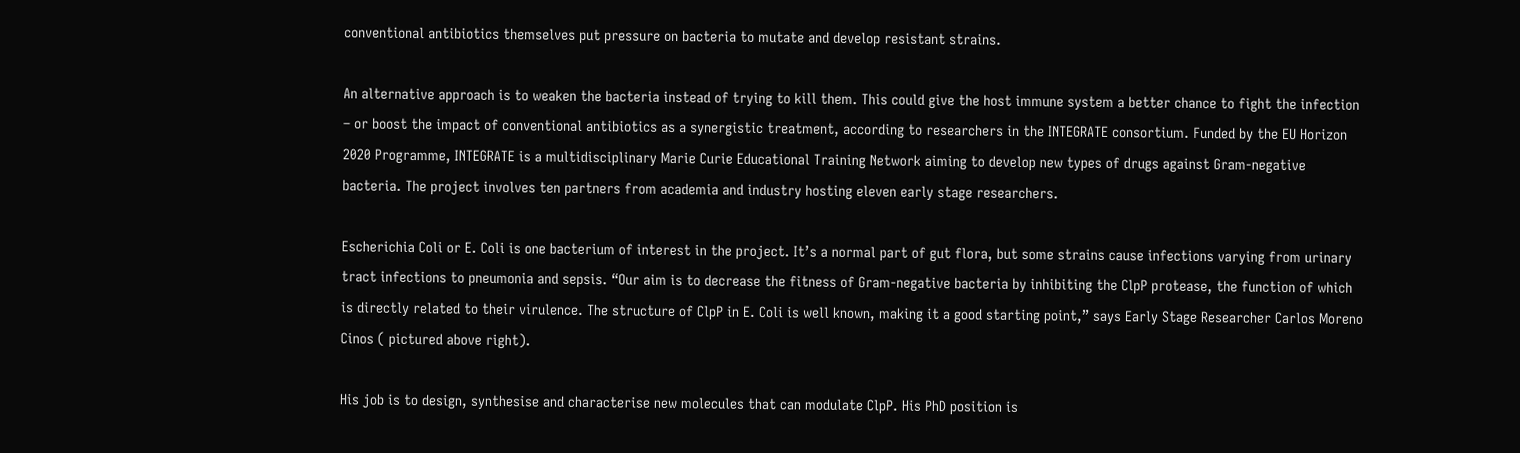conventional antibiotics themselves put pressure on bacteria to mutate and develop resistant strains.

An alternative approach is to weaken the bacteria instead of trying to kill them. This could give the host immune system a better chance to fight the infection – or boost the impact of conventional antibiotics as a synergistic treatment, according to researchers in the INTEGRATE consortium. Funded by the EU Horizon 2020 Programme, INTEGRATE is a multidisciplinary Marie Curie Educational Training Network aiming to develop new types of drugs against Gram-negative bacteria. The project involves ten partners from academia and industry hosting eleven early stage researchers.

Escherichia Coli or E. Coli is one bacterium of interest in the project. It’s a normal part of gut flora, but some strains cause infections varying from urinary tract infections to pneumonia and sepsis. “Our aim is to decrease the fitness of Gram-negative bacteria by inhibiting the ClpP protease, the function of which is directly related to their virulence. The structure of ClpP in E. Coli is well known, making it a good starting point,” says Early Stage Researcher Carlos Moreno Cinos ( pictured above right).

His job is to design, synthesise and characterise new molecules that can modulate ClpP. His PhD position is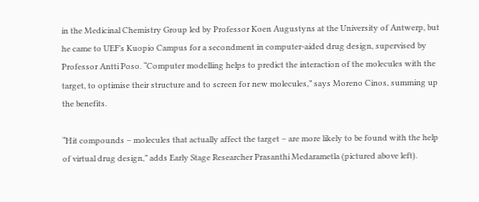in the Medicinal Chemistry Group led by Professor Koen Augustyns at the University of Antwerp, but he came to UEF’s Kuopio Campus for a secondment in computer-aided drug design, supervised by Professor Antti Poso. “Computer modelling helps to predict the interaction of the molecules with the target, to optimise their structure and to screen for new molecules,” says Moreno Cinos, summing up the benefits.

“Hit compounds – molecules that actually affect the target – are more likely to be found with the help of virtual drug design,” adds Early Stage Researcher Prasanthi Medarametla (pictured above left).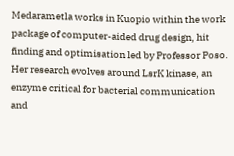Medarametla works in Kuopio within the work package of computer-aided drug design, hit finding and optimisation led by Professor Poso. Her research evolves around LsrK kinase, an enzyme critical for bacterial communication and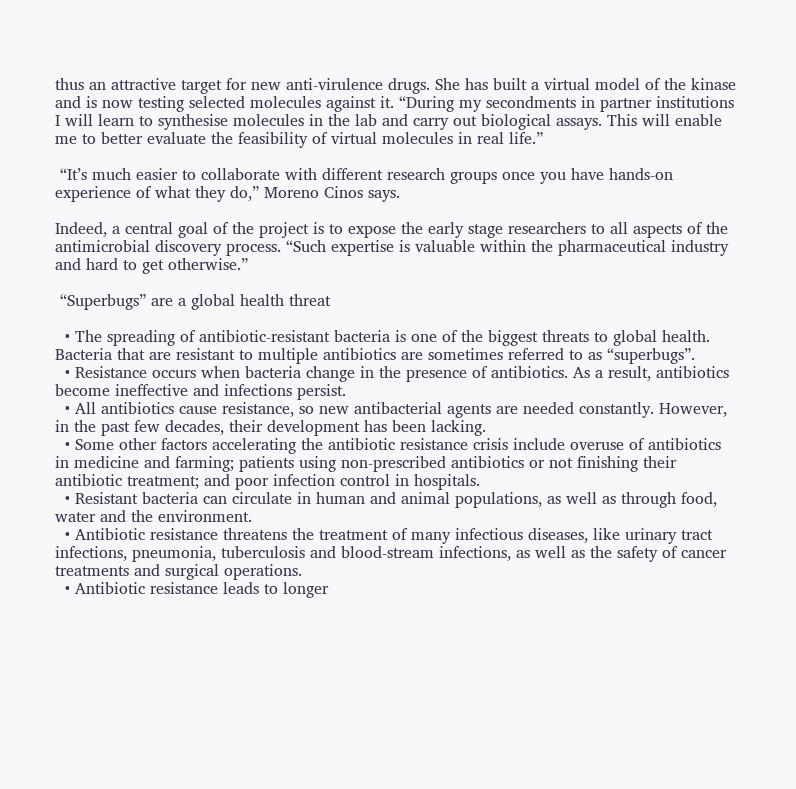thus an attractive target for new anti-virulence drugs. She has built a virtual model of the kinase and is now testing selected molecules against it. “During my secondments in partner institutions I will learn to synthesise molecules in the lab and carry out biological assays. This will enable me to better evaluate the feasibility of virtual molecules in real life.”

 “It’s much easier to collaborate with different research groups once you have hands-on experience of what they do,” Moreno Cinos says.

Indeed, a central goal of the project is to expose the early stage researchers to all aspects of the antimicrobial discovery process. “Such expertise is valuable within the pharmaceutical industry and hard to get otherwise.”

 “Superbugs” are a global health threat

  • The spreading of antibiotic-resistant bacteria is one of the biggest threats to global health. Bacteria that are resistant to multiple antibiotics are sometimes referred to as “superbugs”.
  • Resistance occurs when bacteria change in the presence of antibiotics. As a result, antibiotics become ineffective and infections persist.
  • All antibiotics cause resistance, so new antibacterial agents are needed constantly. However, in the past few decades, their development has been lacking.
  • Some other factors accelerating the antibiotic resistance crisis include overuse of antibiotics in medicine and farming; patients using non-prescribed antibiotics or not finishing their antibiotic treatment; and poor infection control in hospitals.
  • Resistant bacteria can circulate in human and animal populations, as well as through food, water and the environment.
  • Antibiotic resistance threatens the treatment of many infectious diseases, like urinary tract infections, pneumonia, tuberculosis and blood-stream infections, as well as the safety of cancer treatments and surgical operations.
  • Antibiotic resistance leads to longer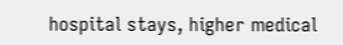hospital stays, higher medical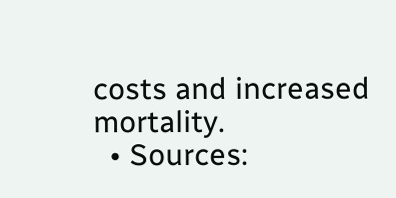costs and increased mortality.
  • Sources: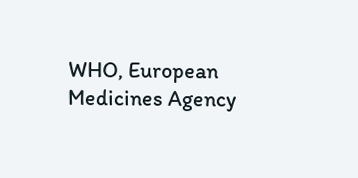WHO, European Medicines Agency